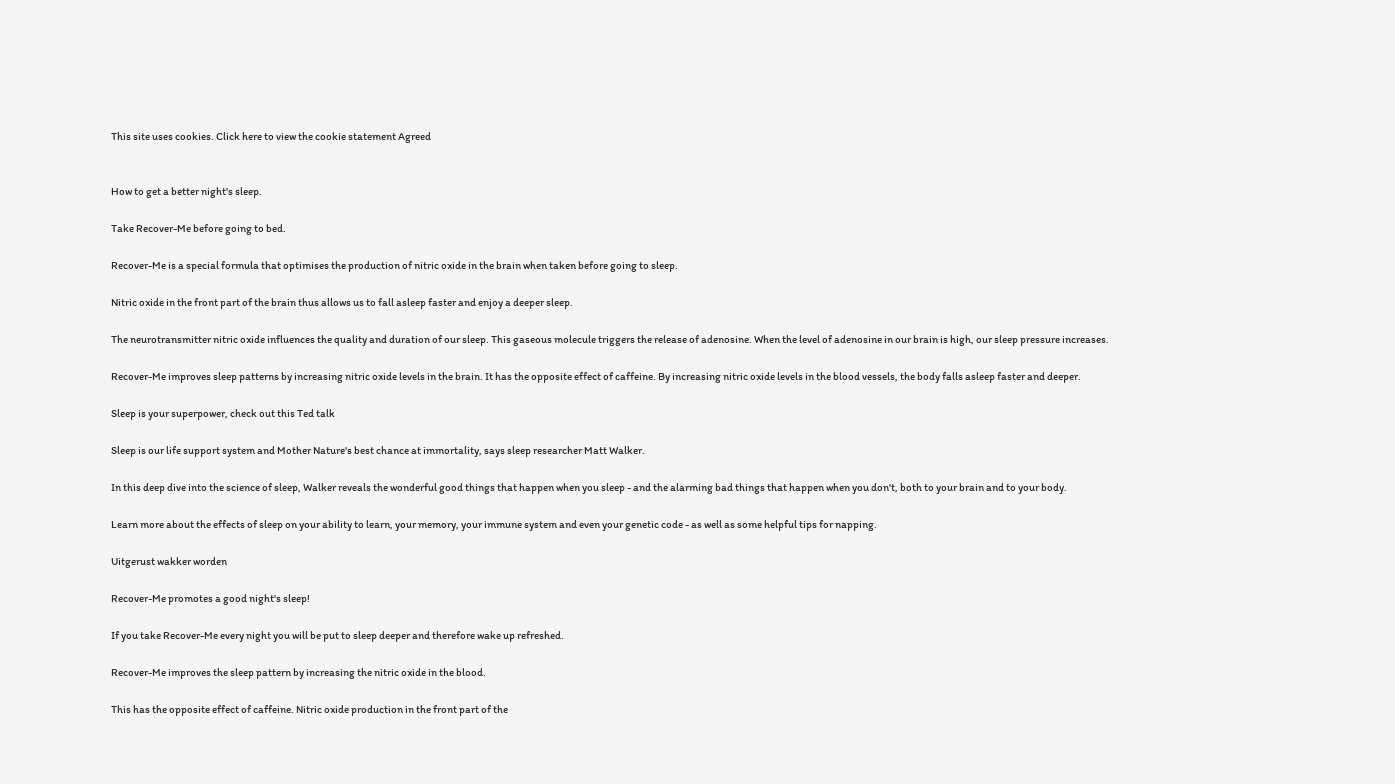This site uses cookies. Click here to view the cookie statement Agreed


How to get a better night's sleep.

Take Recover-Me before going to bed.

Recover-Me is a special formula that optimises the production of nitric oxide in the brain when taken before going to sleep.

Nitric oxide in the front part of the brain thus allows us to fall asleep faster and enjoy a deeper sleep.

The neurotransmitter nitric oxide influences the quality and duration of our sleep. This gaseous molecule triggers the release of adenosine. When the level of adenosine in our brain is high, our sleep pressure increases.

Recover-Me improves sleep patterns by increasing nitric oxide levels in the brain. It has the opposite effect of caffeine. By increasing nitric oxide levels in the blood vessels, the body falls asleep faster and deeper.

Sleep is your superpower, check out this Ted talk

Sleep is our life support system and Mother Nature's best chance at immortality, says sleep researcher Matt Walker.

In this deep dive into the science of sleep, Walker reveals the wonderful good things that happen when you sleep - and the alarming bad things that happen when you don't, both to your brain and to your body.

Learn more about the effects of sleep on your ability to learn, your memory, your immune system and even your genetic code - as well as some helpful tips for napping.

Uitgerust wakker worden

Recover-Me promotes a good night's sleep!

If you take Recover-Me every night you will be put to sleep deeper and therefore wake up refreshed.

Recover-Me improves the sleep pattern by increasing the nitric oxide in the blood.

This has the opposite effect of caffeine. Nitric oxide production in the front part of the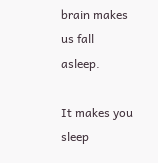brain makes us fall asleep.

It makes you sleep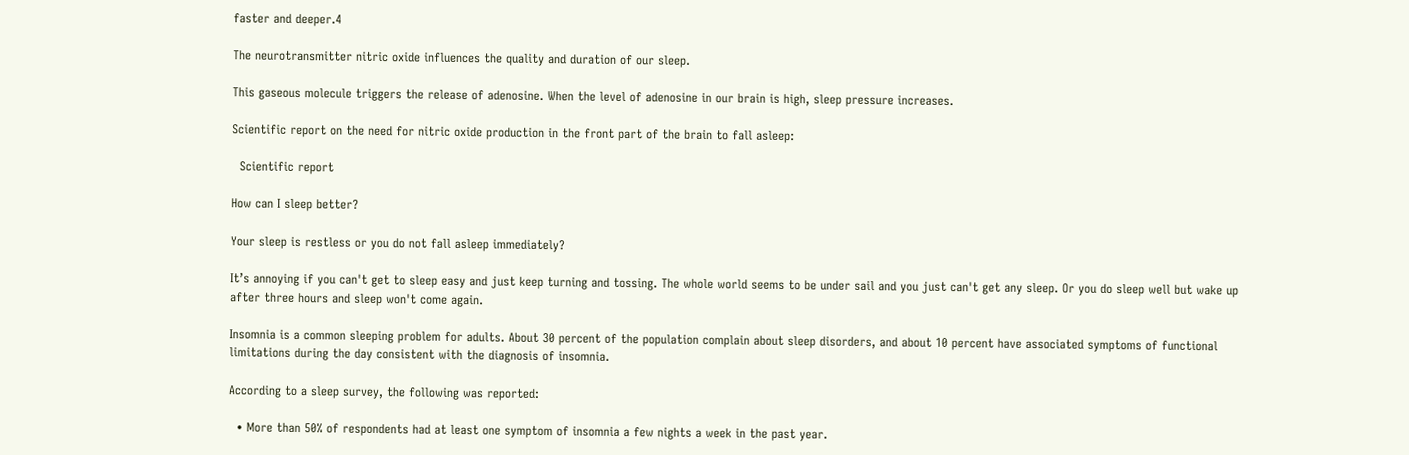faster and deeper.4

The neurotransmitter nitric oxide influences the quality and duration of our sleep.

This gaseous molecule triggers the release of adenosine. When the level of adenosine in our brain is high, sleep pressure increases.

Scientific report on the need for nitric oxide production in the front part of the brain to fall asleep:

  Scientific report

How can I sleep better?

Your sleep is restless or you do not fall asleep immediately?

It’s annoying if you can't get to sleep easy and just keep turning and tossing. The whole world seems to be under sail and you just can't get any sleep. Or you do sleep well but wake up after three hours and sleep won't come again.

Insomnia is a common sleeping problem for adults. About 30 percent of the population complain about sleep disorders, and about 10 percent have associated symptoms of functional limitations during the day consistent with the diagnosis of insomnia.

According to a sleep survey, the following was reported:

  • More than 50% of respondents had at least one symptom of insomnia a few nights a week in the past year.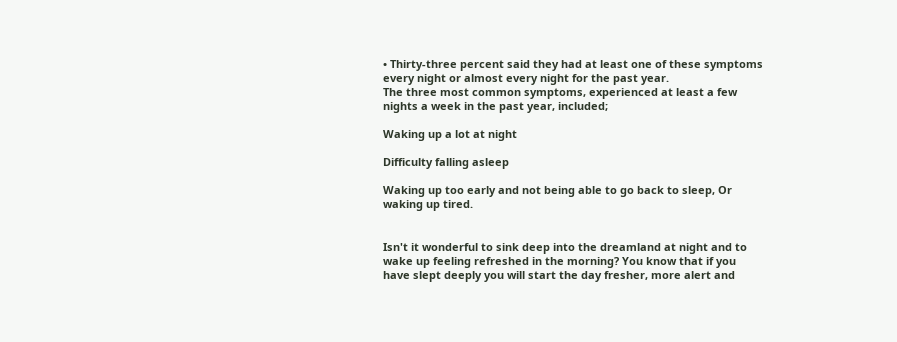• Thirty-three percent said they had at least one of these symptoms every night or almost every night for the past year.
The three most common symptoms, experienced at least a few nights a week in the past year, included;

Waking up a lot at night

Difficulty falling asleep

Waking up too early and not being able to go back to sleep, Or waking up tired.


Isn't it wonderful to sink deep into the dreamland at night and to wake up feeling refreshed in the morning? You know that if you have slept deeply you will start the day fresher, more alert and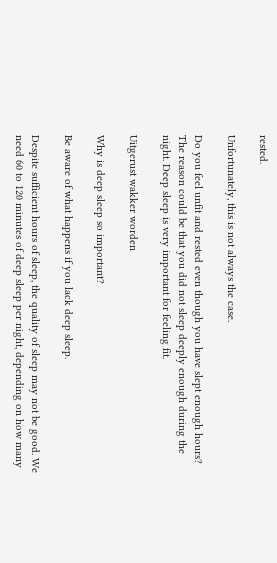rested.

Unfortunately, this is not always the case.

Do you feel unfit and rested even though you have slept enough hours? The reason could be that you did not sleep deeply enough during the night. Deep sleep is very important for feeling fit.

Uitgerust wakker worden

Why is deep sleep so important?

Be aware of what happens if you lack deep sleep.

Despite sufficient hours of sleep, the quality of sleep may not be good. We need 60 to 120 minutes of deep sleep per night, depending on how many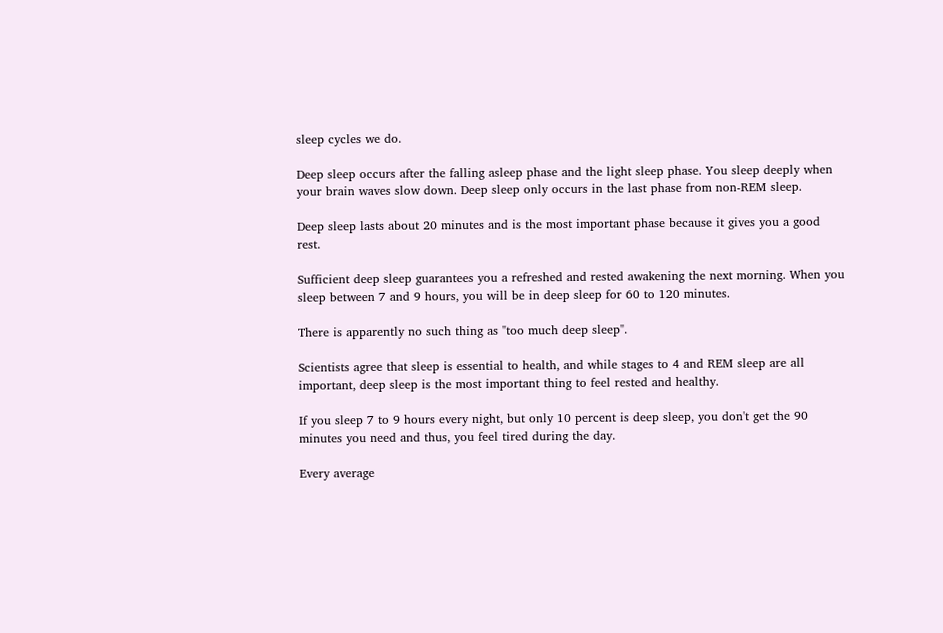sleep cycles we do.

Deep sleep occurs after the falling asleep phase and the light sleep phase. You sleep deeply when your brain waves slow down. Deep sleep only occurs in the last phase from non-REM sleep.

Deep sleep lasts about 20 minutes and is the most important phase because it gives you a good rest.

Sufficient deep sleep guarantees you a refreshed and rested awakening the next morning. When you sleep between 7 and 9 hours, you will be in deep sleep for 60 to 120 minutes.

There is apparently no such thing as "too much deep sleep".

Scientists agree that sleep is essential to health, and while stages to 4 and REM sleep are all important, deep sleep is the most important thing to feel rested and healthy.

If you sleep 7 to 9 hours every night, but only 10 percent is deep sleep, you don't get the 90 minutes you need and thus, you feel tired during the day.

Every average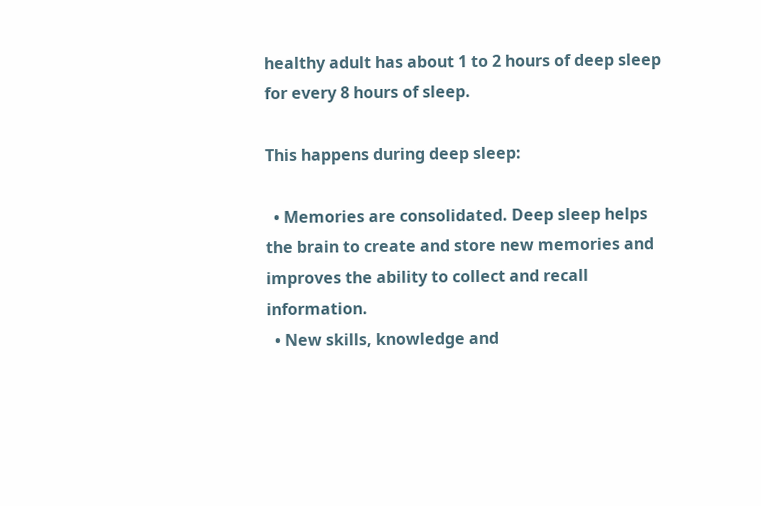healthy adult has about 1 to 2 hours of deep sleep for every 8 hours of sleep.

This happens during deep sleep:

  • Memories are consolidated. Deep sleep helps the brain to create and store new memories and improves the ability to collect and recall information.
  • New skills, knowledge and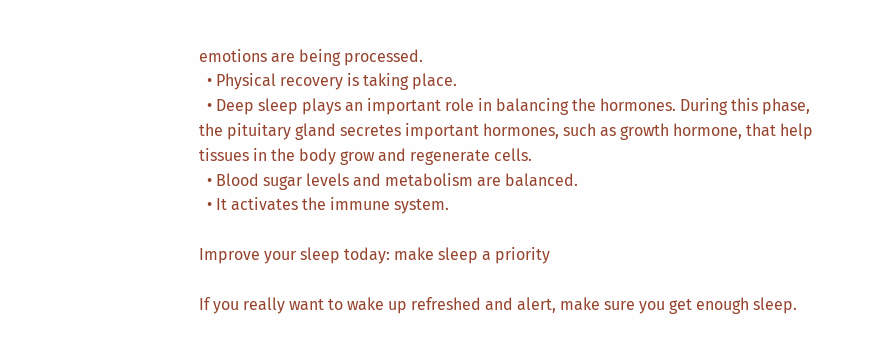emotions are being processed.
  • Physical recovery is taking place.
  • Deep sleep plays an important role in balancing the hormones. During this phase, the pituitary gland secretes important hormones, such as growth hormone, that help tissues in the body grow and regenerate cells.
  • Blood sugar levels and metabolism are balanced.
  • It activates the immune system.

Improve your sleep today: make sleep a priority

If you really want to wake up refreshed and alert, make sure you get enough sleep.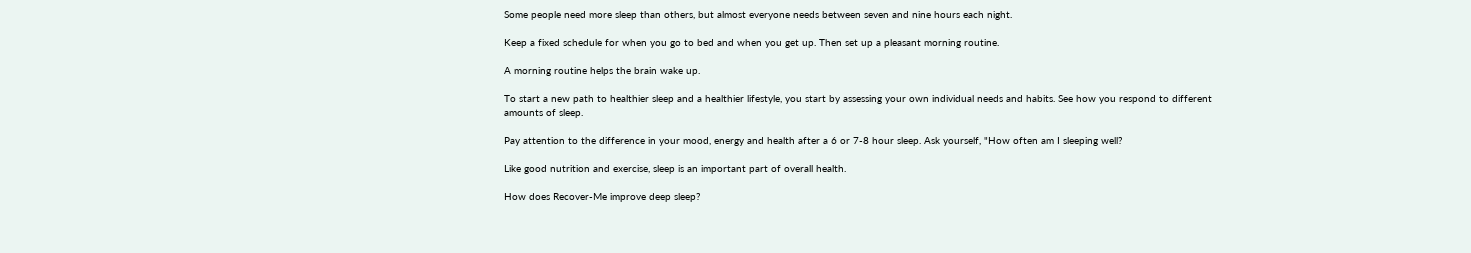Some people need more sleep than others, but almost everyone needs between seven and nine hours each night.

Keep a fixed schedule for when you go to bed and when you get up. Then set up a pleasant morning routine.

A morning routine helps the brain wake up.

To start a new path to healthier sleep and a healthier lifestyle, you start by assessing your own individual needs and habits. See how you respond to different amounts of sleep.

Pay attention to the difference in your mood, energy and health after a 6 or 7-8 hour sleep. Ask yourself, "How often am I sleeping well?

Like good nutrition and exercise, sleep is an important part of overall health.

How does Recover-Me improve deep sleep?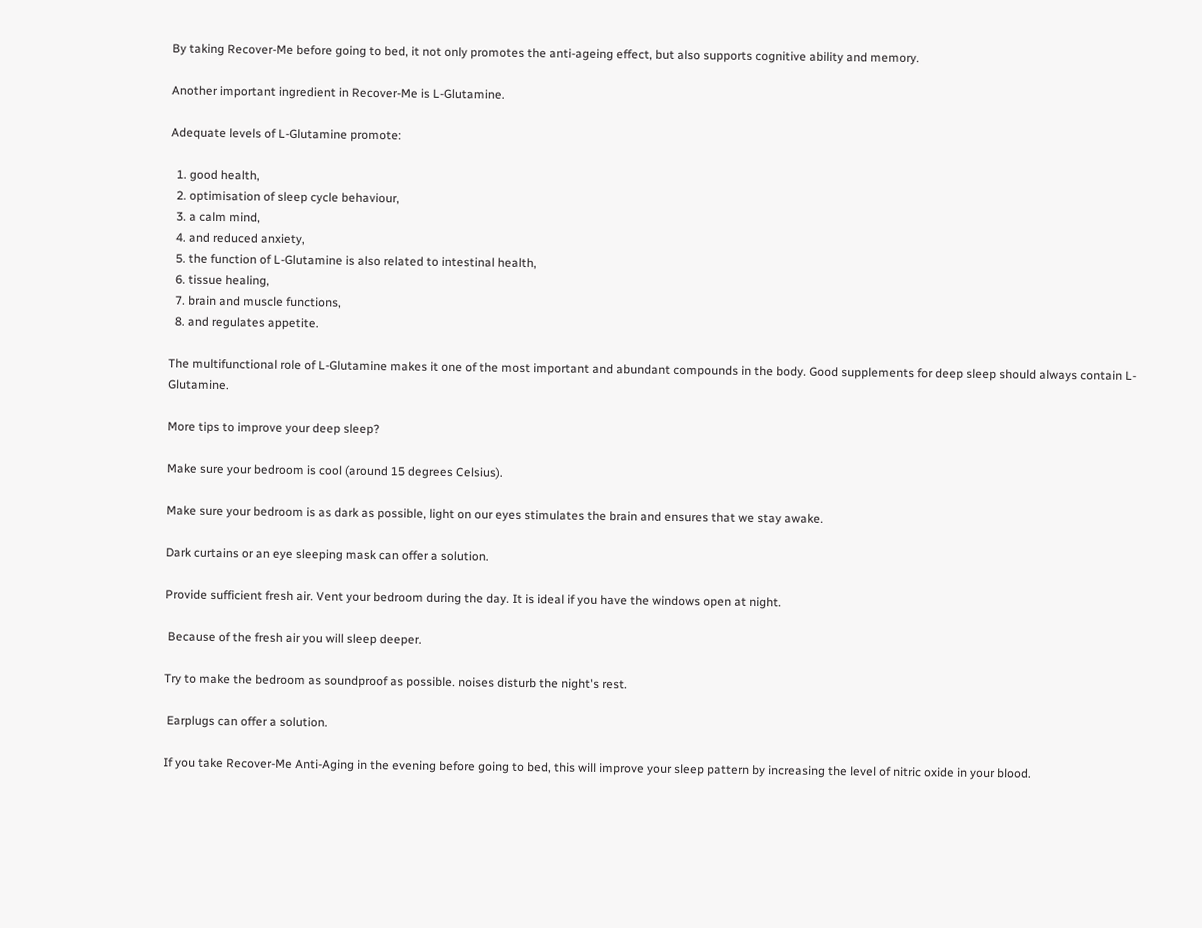By taking Recover-Me before going to bed, it not only promotes the anti-ageing effect, but also supports cognitive ability and memory.

Another important ingredient in Recover-Me is L-Glutamine.

Adequate levels of L-Glutamine promote:

  1. good health,
  2. optimisation of sleep cycle behaviour,
  3. a calm mind,
  4. and reduced anxiety,
  5. the function of L-Glutamine is also related to intestinal health,
  6. tissue healing,
  7. brain and muscle functions,
  8. and regulates appetite.

The multifunctional role of L-Glutamine makes it one of the most important and abundant compounds in the body. Good supplements for deep sleep should always contain L-Glutamine.

More tips to improve your deep sleep?

Make sure your bedroom is cool (around 15 degrees Celsius).

Make sure your bedroom is as dark as possible, light on our eyes stimulates the brain and ensures that we stay awake.

Dark curtains or an eye sleeping mask can offer a solution.

Provide sufficient fresh air. Vent your bedroom during the day. It is ideal if you have the windows open at night.

 Because of the fresh air you will sleep deeper.

Try to make the bedroom as soundproof as possible. noises disturb the night's rest.

 Earplugs can offer a solution.

If you take Recover-Me Anti-Aging in the evening before going to bed, this will improve your sleep pattern by increasing the level of nitric oxide in your blood.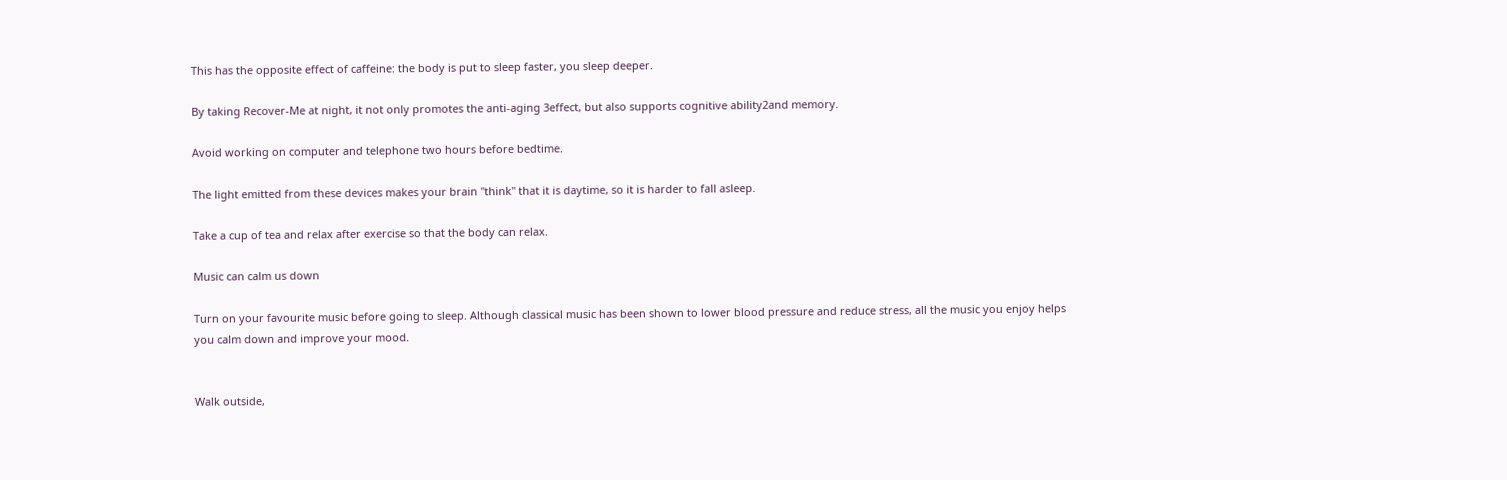This has the opposite effect of caffeine: the body is put to sleep faster, you sleep deeper.

By taking Recover-Me at night, it not only promotes the anti-aging 3effect, but also supports cognitive ability2and memory.

Avoid working on computer and telephone two hours before bedtime.

The light emitted from these devices makes your brain "think" that it is daytime, so it is harder to fall asleep.

Take a cup of tea and relax after exercise so that the body can relax.

Music can calm us down

Turn on your favourite music before going to sleep. Although classical music has been shown to lower blood pressure and reduce stress, all the music you enjoy helps you calm down and improve your mood.


Walk outside,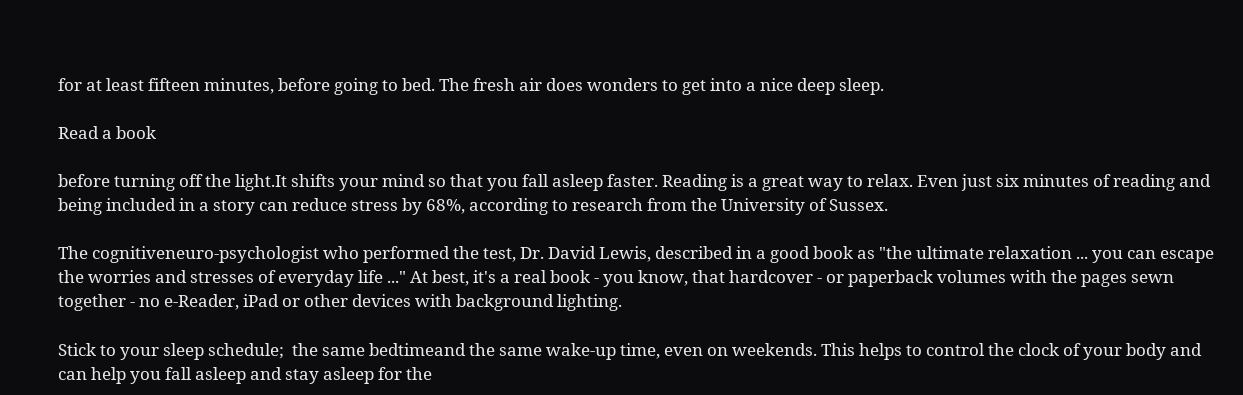for at least fifteen minutes, before going to bed. The fresh air does wonders to get into a nice deep sleep.

Read a book

before turning off the light.It shifts your mind so that you fall asleep faster. Reading is a great way to relax. Even just six minutes of reading and being included in a story can reduce stress by 68%, according to research from the University of Sussex.

The cognitiveneuro-psychologist who performed the test, Dr. David Lewis, described in a good book as "the ultimate relaxation ... you can escape the worries and stresses of everyday life ..." At best, it's a real book - you know, that hardcover - or paperback volumes with the pages sewn together - no e-Reader, iPad or other devices with background lighting.

Stick to your sleep schedule;  the same bedtimeand the same wake-up time, even on weekends. This helps to control the clock of your body and can help you fall asleep and stay asleep for the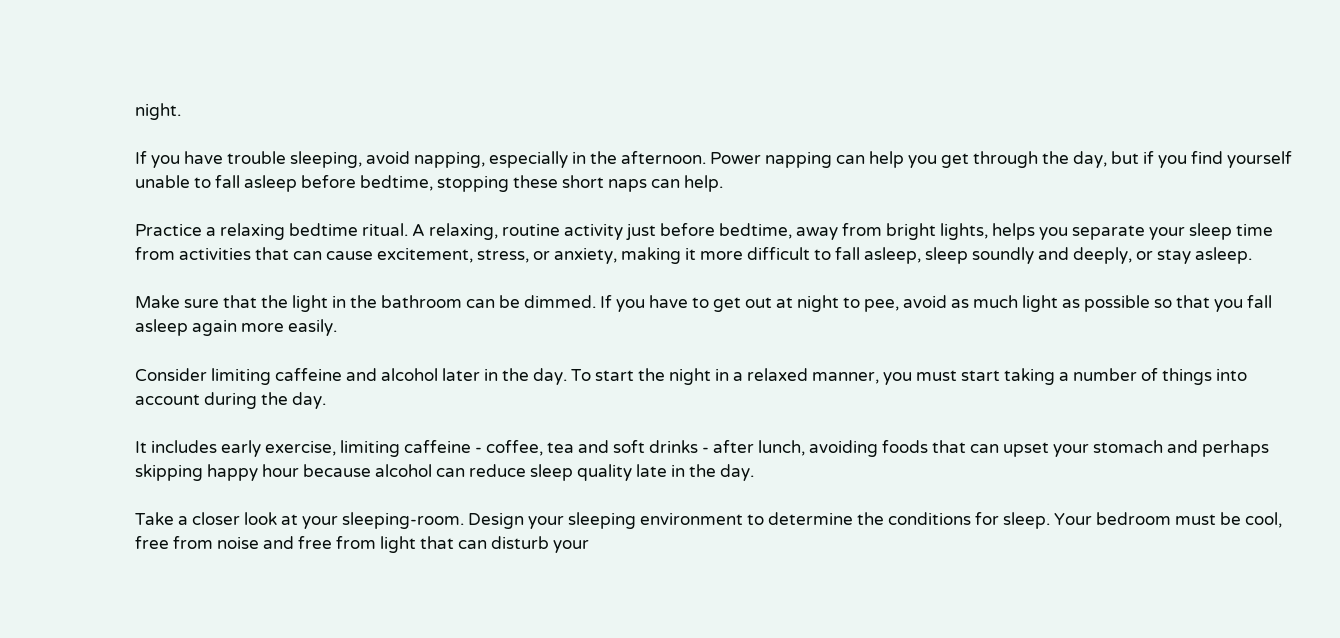night.

If you have trouble sleeping, avoid napping, especially in the afternoon. Power napping can help you get through the day, but if you find yourself unable to fall asleep before bedtime, stopping these short naps can help.

Practice a relaxing bedtime ritual. A relaxing, routine activity just before bedtime, away from bright lights, helps you separate your sleep time from activities that can cause excitement, stress, or anxiety, making it more difficult to fall asleep, sleep soundly and deeply, or stay asleep.

Make sure that the light in the bathroom can be dimmed. If you have to get out at night to pee, avoid as much light as possible so that you fall asleep again more easily.

Consider limiting caffeine and alcohol later in the day. To start the night in a relaxed manner, you must start taking a number of things into account during the day.

It includes early exercise, limiting caffeine - coffee, tea and soft drinks - after lunch, avoiding foods that can upset your stomach and perhaps skipping happy hour because alcohol can reduce sleep quality late in the day.

Take a closer look at your sleeping-room. Design your sleeping environment to determine the conditions for sleep. Your bedroom must be cool, free from noise and free from light that can disturb your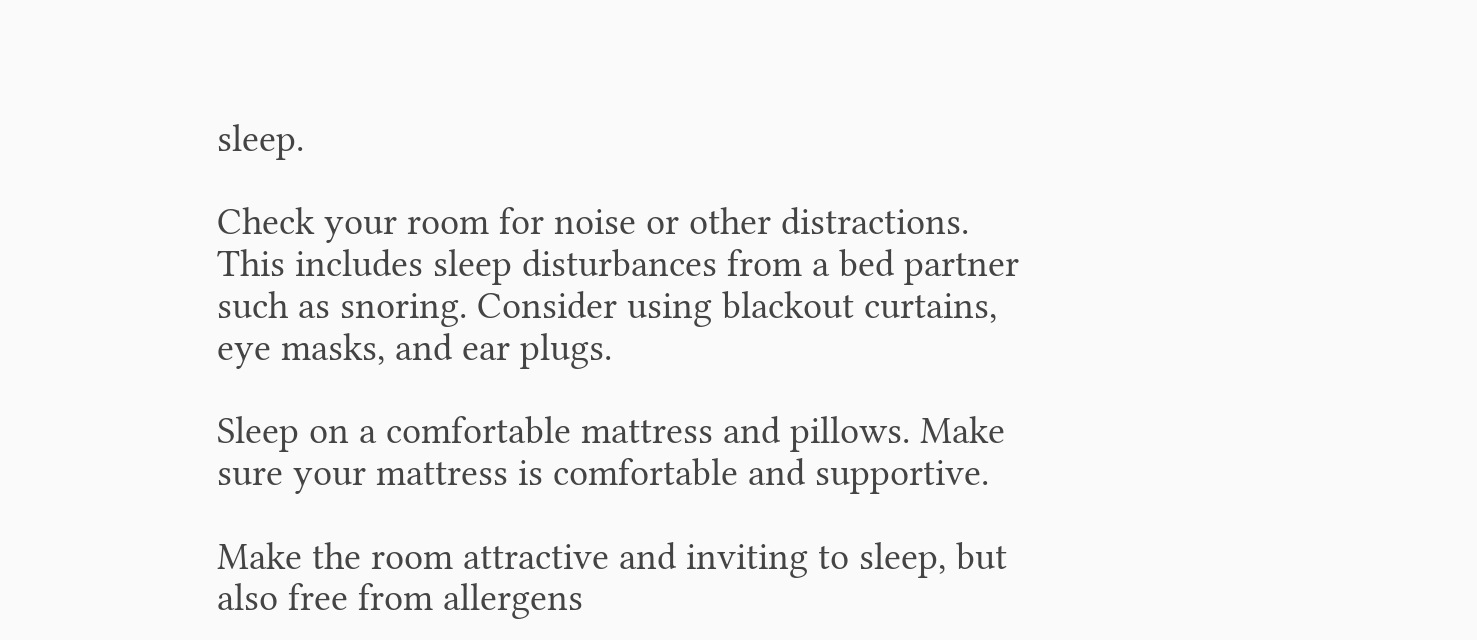sleep.

Check your room for noise or other distractions. This includes sleep disturbances from a bed partner such as snoring. Consider using blackout curtains, eye masks, and ear plugs.

Sleep on a comfortable mattress and pillows. Make sure your mattress is comfortable and supportive.

Make the room attractive and inviting to sleep, but also free from allergens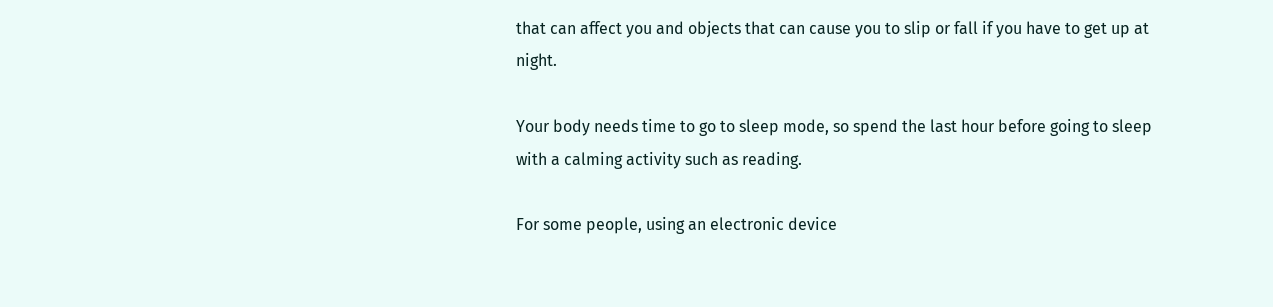that can affect you and objects that can cause you to slip or fall if you have to get up at night.

Your body needs time to go to sleep mode, so spend the last hour before going to sleep with a calming activity such as reading.

For some people, using an electronic device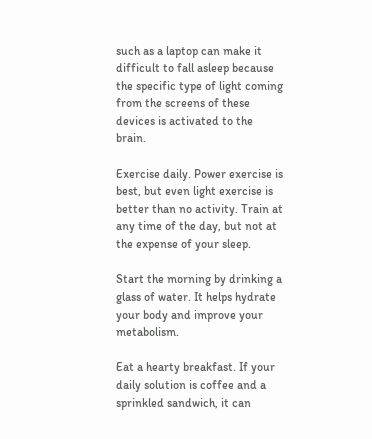such as a laptop can make it difficult to fall asleep because the specific type of light coming from the screens of these devices is activated to the brain.

Exercise daily. Power exercise is best, but even light exercise is better than no activity. Train at any time of the day, but not at the expense of your sleep.

Start the morning by drinking a glass of water. It helps hydrate your body and improve your metabolism.

Eat a hearty breakfast. If your daily solution is coffee and a sprinkled sandwich, it can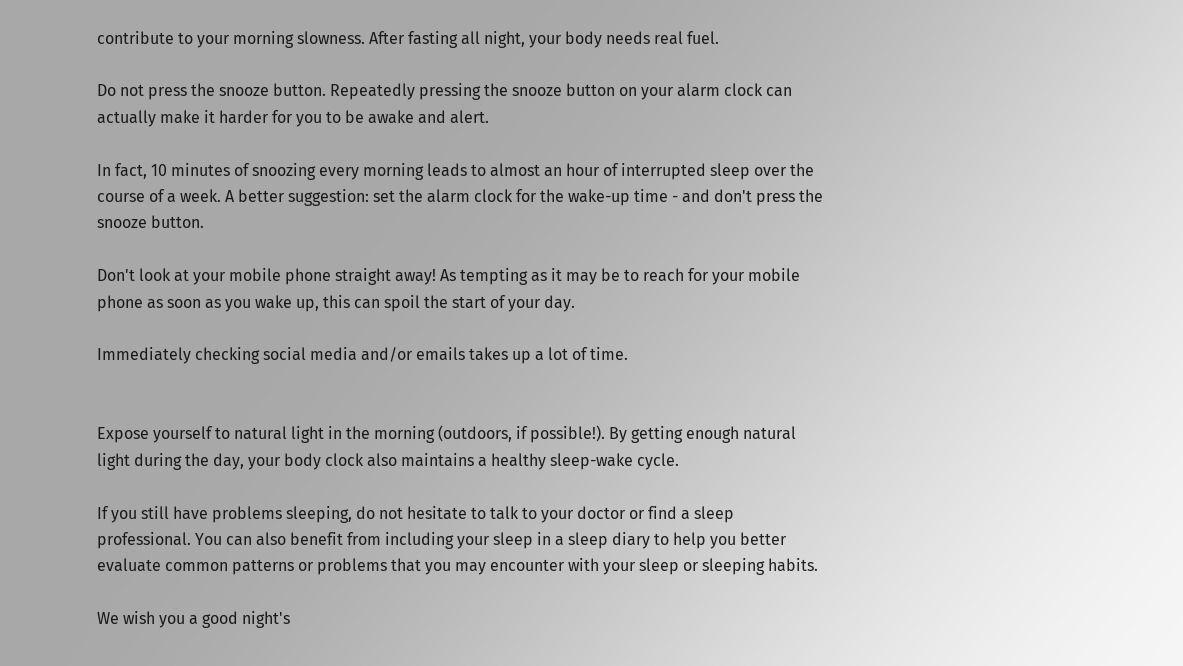contribute to your morning slowness. After fasting all night, your body needs real fuel.

Do not press the snooze button. Repeatedly pressing the snooze button on your alarm clock can actually make it harder for you to be awake and alert.

In fact, 10 minutes of snoozing every morning leads to almost an hour of interrupted sleep over the course of a week. A better suggestion: set the alarm clock for the wake-up time - and don't press the snooze button.

Don't look at your mobile phone straight away! As tempting as it may be to reach for your mobile phone as soon as you wake up, this can spoil the start of your day.

Immediately checking social media and/or emails takes up a lot of time.


Expose yourself to natural light in the morning (outdoors, if possible!). By getting enough natural light during the day, your body clock also maintains a healthy sleep-wake cycle.

If you still have problems sleeping, do not hesitate to talk to your doctor or find a sleep professional. You can also benefit from including your sleep in a sleep diary to help you better evaluate common patterns or problems that you may encounter with your sleep or sleeping habits.

We wish you a good night's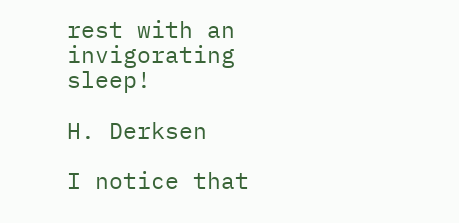rest with an invigorating sleep!

H. Derksen

I notice that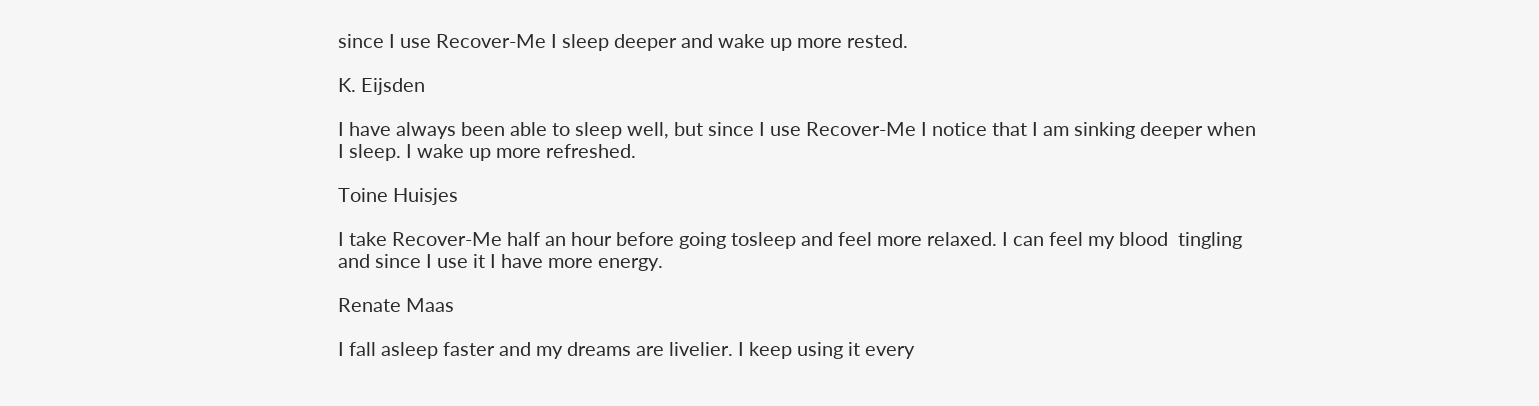since I use Recover-Me I sleep deeper and wake up more rested.

K. Eijsden

I have always been able to sleep well, but since I use Recover-Me I notice that I am sinking deeper when I sleep. I wake up more refreshed.

Toine Huisjes

I take Recover-Me half an hour before going tosleep and feel more relaxed. I can feel my blood  tingling and since I use it I have more energy.

Renate Maas

I fall asleep faster and my dreams are livelier. I keep using it every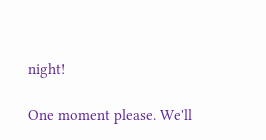night!

One moment please. We'll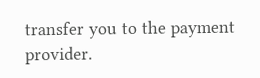transfer you to the payment provider.